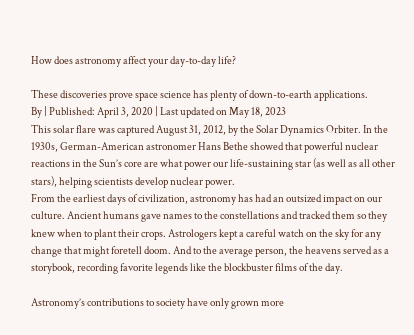How does astronomy affect your day-to-day life?

These discoveries prove space science has plenty of down-to-earth applications.
By | Published: April 3, 2020 | Last updated on May 18, 2023
This solar flare was captured August 31, 2012, by the Solar Dynamics Orbiter. In the 1930s, German-American astronomer Hans Bethe showed that powerful nuclear reactions in the Sun’s core are what power our life-sustaining star (as well as all other stars), helping scientists develop nuclear power.
From the earliest days of civilization, astronomy has had an outsized impact on our culture. Ancient humans gave names to the constellations and tracked them so they knew when to plant their crops. Astrologers kept a careful watch on the sky for any change that might foretell doom. And to the average person, the heavens served as a storybook, recording favorite legends like the blockbuster films of the day.

Astronomy’s contributions to society have only grown more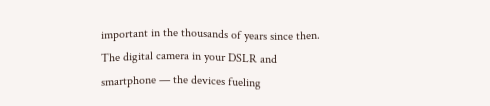important in the thousands of years since then. The digital camera in your DSLR and smartphone — the devices fueling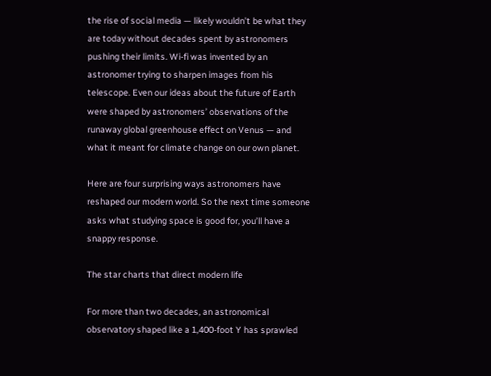the rise of social media — likely wouldn’t be what they are today without decades spent by astronomers pushing their limits. Wi-fi was invented by an astronomer trying to sharpen images from his telescope. Even our ideas about the future of Earth were shaped by astronomers’ observations of the runaway global greenhouse effect on Venus — and what it meant for climate change on our own planet.

Here are four surprising ways astronomers have reshaped our modern world. So the next time someone asks what studying space is good for, you’ll have a snappy response.

The star charts that direct modern life

For more than two decades, an astronomical observatory shaped like a 1,400-foot Y has sprawled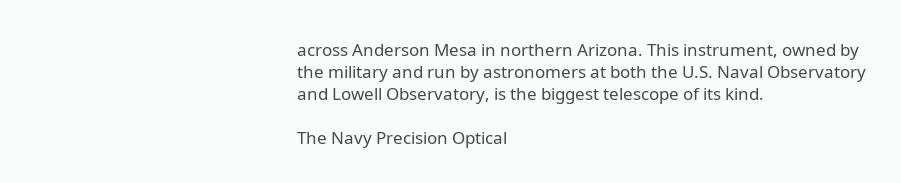across Anderson Mesa in northern Arizona. This instrument, owned by the military and run by astronomers at both the U.S. Naval Observatory and Lowell Observatory, is the biggest telescope of its kind.

The Navy Precision Optical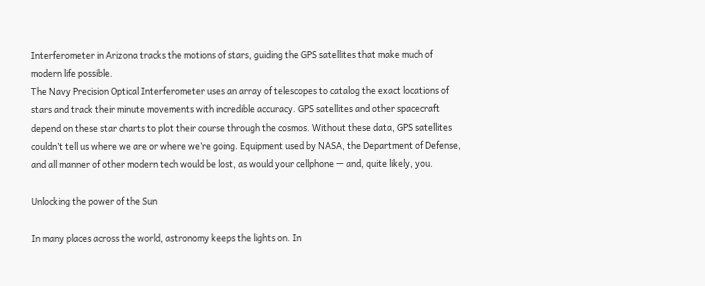Interferometer in Arizona tracks the motions of stars, guiding the GPS satellites that make much of modern life possible.
The Navy Precision Optical Interferometer uses an array of telescopes to catalog the exact locations of stars and track their minute movements with incredible accuracy. GPS satellites and other spacecraft depend on these star charts to plot their course through the cosmos. Without these data, GPS satellites couldn’t tell us where we are or where we’re going. Equipment used by NASA, the Department of Defense, and all manner of other modern tech would be lost, as would your cellphone — and, quite likely, you.

Unlocking the power of the Sun

In many places across the world, astronomy keeps the lights on. In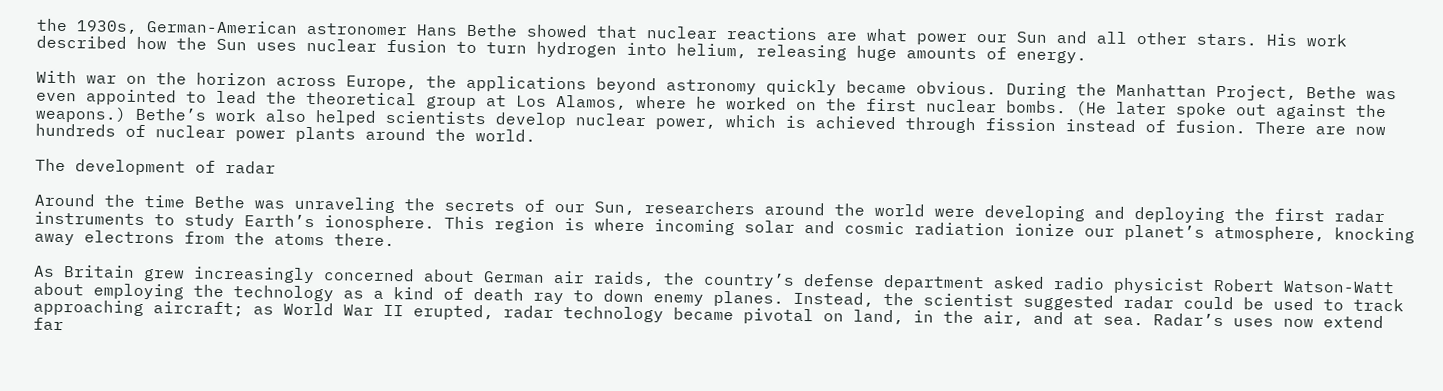the 1930s, German-American astronomer Hans Bethe showed that nuclear reactions are what power our Sun and all other stars. His work described how the Sun uses nuclear fusion to turn hydrogen into helium, releasing huge amounts of energy.

With war on the horizon across Europe, the applications beyond astronomy quickly became obvious. During the Manhattan Project, Bethe was even appointed to lead the theoretical group at Los Alamos, where he worked on the first nuclear bombs. (He later spoke out against the weapons.) Bethe’s work also helped scientists develop nuclear power, which is achieved through fission instead of fusion. There are now hundreds of nuclear power plants around the world.

The development of radar

Around the time Bethe was unraveling the secrets of our Sun, researchers around the world were developing and deploying the first radar instruments to study Earth’s ionosphere. This region is where incoming solar and cosmic radiation ionize our planet’s atmosphere, knocking away electrons from the atoms there.

As Britain grew increasingly concerned about German air raids, the country’s defense department asked radio physicist Robert Watson-Watt about employing the technology as a kind of death ray to down enemy planes. Instead, the scientist suggested radar could be used to track approaching aircraft; as World War II erupted, radar technology became pivotal on land, in the air, and at sea. Radar’s uses now extend far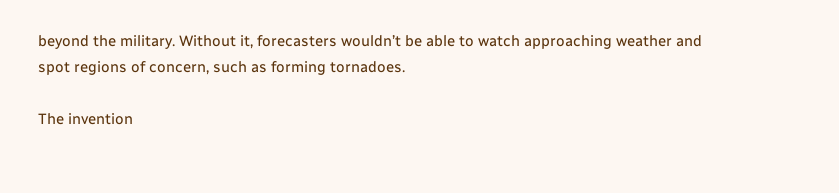beyond the military. Without it, forecasters wouldn’t be able to watch approaching weather and spot regions of concern, such as forming tornadoes.

The invention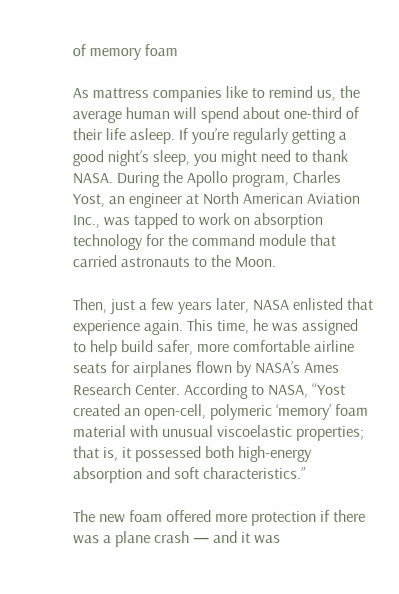of memory foam

As mattress companies like to remind us, the average human will spend about one-third of their life asleep. If you’re regularly getting a good night’s sleep, you might need to thank NASA. During the Apollo program, Charles Yost, an engineer at North American Aviation Inc., was tapped to work on absorption technology for the command module that carried astronauts to the Moon.

Then, just a few years later, NASA enlisted that experience again. This time, he was assigned to help build safer, more comfortable airline seats for airplanes flown by NASA’s Ames Research Center. According to NASA, “Yost created an open-cell, polymeric ‘memory’ foam material with unusual viscoelastic properties; that is, it possessed both high-energy absorption and soft characteristics.”

The new foam offered more protection if there was a plane crash — and it was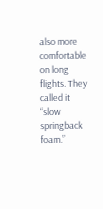also more comfortable on long flights. They called it “slow springback foam.”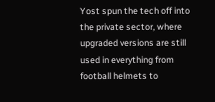Yost spun the tech off into the private sector, where upgraded versions are still used in everything from football helmets to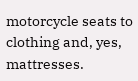motorcycle seats to clothing and, yes, mattresses.